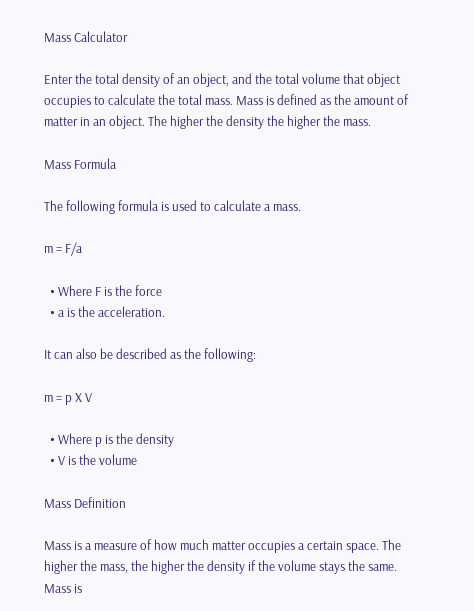Mass Calculator

Enter the total density of an object, and the total volume that object occupies to calculate the total mass. Mass is defined as the amount of matter in an object. The higher the density the higher the mass.

Mass Formula

The following formula is used to calculate a mass.

m = F/a

  • Where F is the force
  • a is the acceleration.

It can also be described as the following:

m = p X V

  • Where p is the density
  • V is the volume

Mass Definition

Mass is a measure of how much matter occupies a certain space. The higher the mass, the higher the density if the volume stays the same. Mass is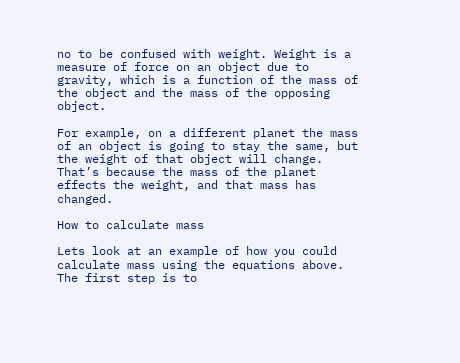no to be confused with weight. Weight is a measure of force on an object due to gravity, which is a function of the mass of the object and the mass of the opposing object.

For example, on a different planet the mass of an object is going to stay the same, but the weight of that object will change. That’s because the mass of the planet effects the weight, and that mass has changed.

How to calculate mass

Lets look at an example of how you could calculate mass using the equations above. The first step is to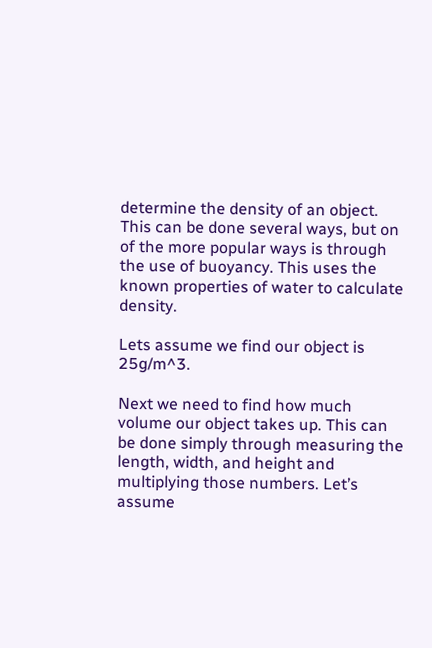determine the density of an object. This can be done several ways, but on of the more popular ways is through the use of buoyancy. This uses the known properties of water to calculate density.

Lets assume we find our object is 25g/m^3.

Next we need to find how much volume our object takes up. This can be done simply through measuring the length, width, and height and multiplying those numbers. Let’s assume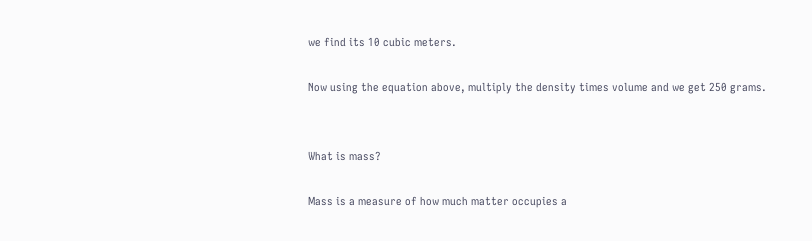we find its 10 cubic meters.

Now using the equation above, multiply the density times volume and we get 250 grams.


What is mass?

Mass is a measure of how much matter occupies a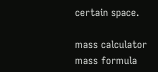certain space.

mass calculator
mass formula